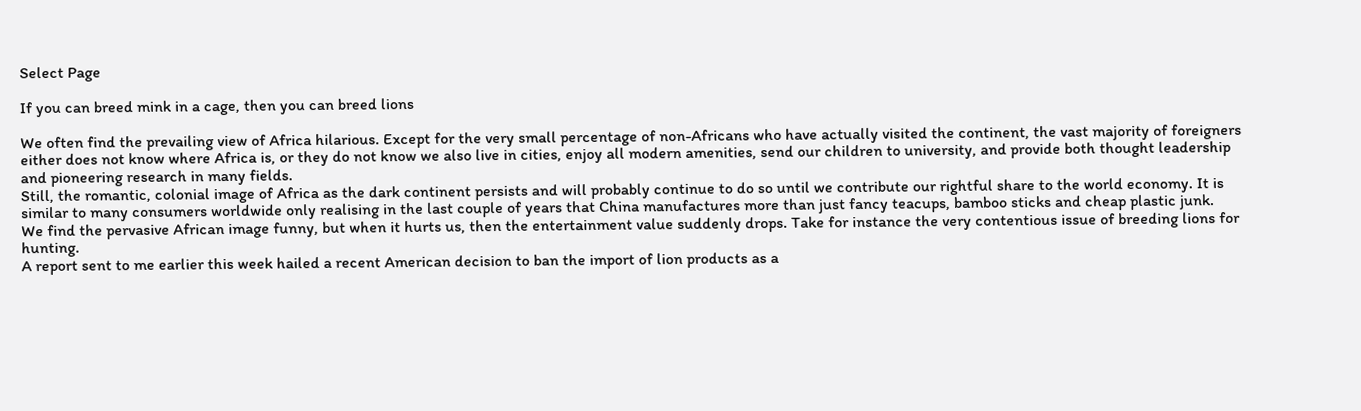Select Page

If you can breed mink in a cage, then you can breed lions

We often find the prevailing view of Africa hilarious. Except for the very small percentage of non-Africans who have actually visited the continent, the vast majority of foreigners either does not know where Africa is, or they do not know we also live in cities, enjoy all modern amenities, send our children to university, and provide both thought leadership and pioneering research in many fields.
Still, the romantic, colonial image of Africa as the dark continent persists and will probably continue to do so until we contribute our rightful share to the world economy. It is similar to many consumers worldwide only realising in the last couple of years that China manufactures more than just fancy teacups, bamboo sticks and cheap plastic junk.
We find the pervasive African image funny, but when it hurts us, then the entertainment value suddenly drops. Take for instance the very contentious issue of breeding lions for hunting.
A report sent to me earlier this week hailed a recent American decision to ban the import of lion products as a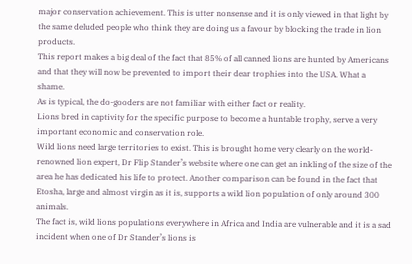major conservation achievement. This is utter nonsense and it is only viewed in that light by the same deluded people who think they are doing us a favour by blocking the trade in lion products.
This report makes a big deal of the fact that 85% of all canned lions are hunted by Americans and that they will now be prevented to import their dear trophies into the USA. What a shame.
As is typical, the do-gooders are not familiar with either fact or reality.
Lions bred in captivity for the specific purpose to become a huntable trophy, serve a very important economic and conservation role.
Wild lions need large territories to exist. This is brought home very clearly on the world-renowned lion expert, Dr Flip Stander’s website where one can get an inkling of the size of the area he has dedicated his life to protect. Another comparison can be found in the fact that Etosha, large and almost virgin as it is, supports a wild lion population of only around 300 animals.
The fact is, wild lions populations everywhere in Africa and India are vulnerable and it is a sad incident when one of Dr Stander’s lions is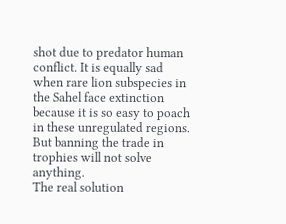shot due to predator human conflict. It is equally sad when rare lion subspecies in the Sahel face extinction because it is so easy to poach in these unregulated regions. But banning the trade in trophies will not solve anything.
The real solution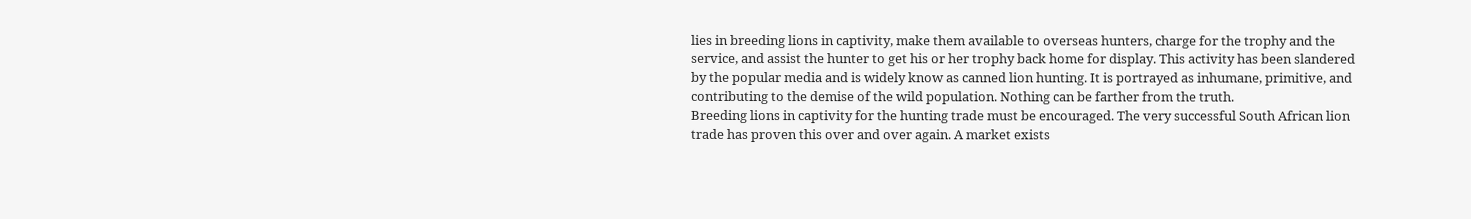lies in breeding lions in captivity, make them available to overseas hunters, charge for the trophy and the service, and assist the hunter to get his or her trophy back home for display. This activity has been slandered by the popular media and is widely know as canned lion hunting. It is portrayed as inhumane, primitive, and contributing to the demise of the wild population. Nothing can be farther from the truth.
Breeding lions in captivity for the hunting trade must be encouraged. The very successful South African lion trade has proven this over and over again. A market exists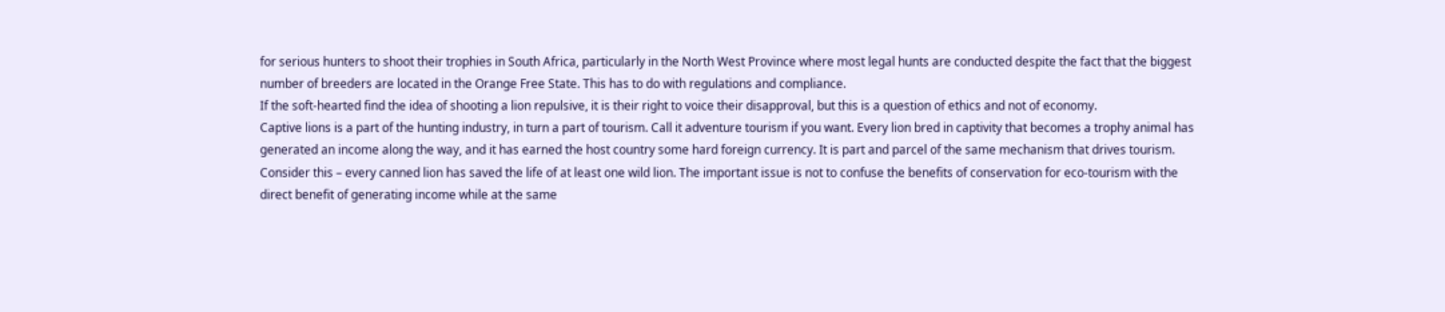for serious hunters to shoot their trophies in South Africa, particularly in the North West Province where most legal hunts are conducted despite the fact that the biggest number of breeders are located in the Orange Free State. This has to do with regulations and compliance.
If the soft-hearted find the idea of shooting a lion repulsive, it is their right to voice their disapproval, but this is a question of ethics and not of economy.
Captive lions is a part of the hunting industry, in turn a part of tourism. Call it adventure tourism if you want. Every lion bred in captivity that becomes a trophy animal has generated an income along the way, and it has earned the host country some hard foreign currency. It is part and parcel of the same mechanism that drives tourism.
Consider this – every canned lion has saved the life of at least one wild lion. The important issue is not to confuse the benefits of conservation for eco-tourism with the direct benefit of generating income while at the same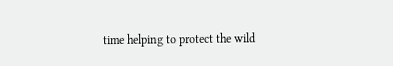time helping to protect the wild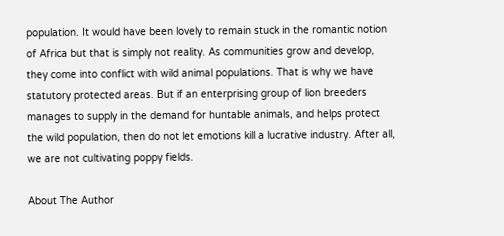population. It would have been lovely to remain stuck in the romantic notion of Africa but that is simply not reality. As communities grow and develop, they come into conflict with wild animal populations. That is why we have statutory protected areas. But if an enterprising group of lion breeders manages to supply in the demand for huntable animals, and helps protect the wild population, then do not let emotions kill a lucrative industry. After all, we are not cultivating poppy fields.

About The Author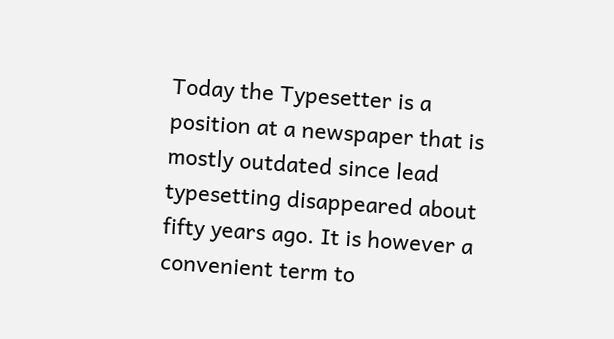Today the Typesetter is a position at a newspaper that is mostly outdated since lead typesetting disappeared about fifty years ago. It is however a convenient term to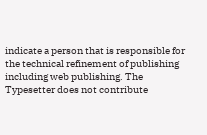indicate a person that is responsible for the technical refinement of publishing including web publishing. The Typesetter does not contribute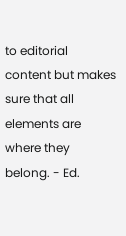to editorial content but makes sure that all elements are where they belong. - Ed.